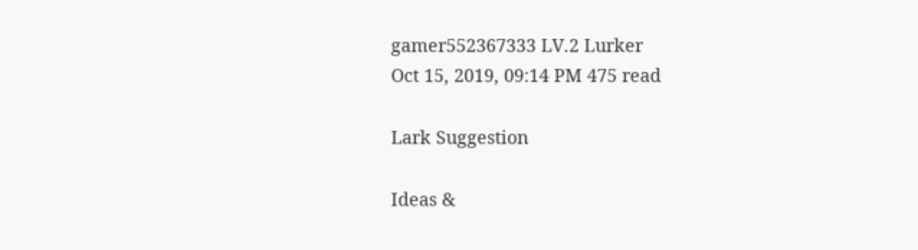gamer552367333 LV.2 Lurker
Oct 15, 2019, 09:14 PM 475 read

Lark Suggestion

Ideas &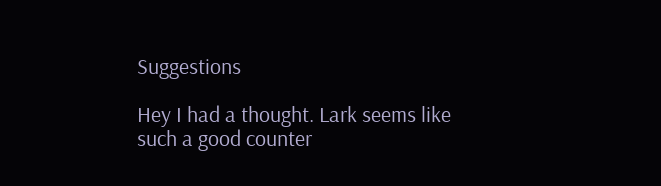Suggestions

Hey I had a thought. Lark seems like such a good counter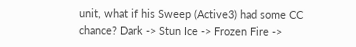unit, what if his Sweep (Active3) had some CC chance? Dark -> Stun Ice -> Frozen Fire ->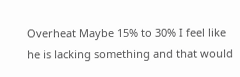Overheat Maybe 15% to 30% I feel like he is lacking something and that would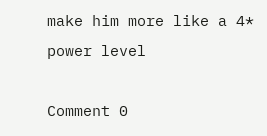make him more like a 4* power level

Comment 0